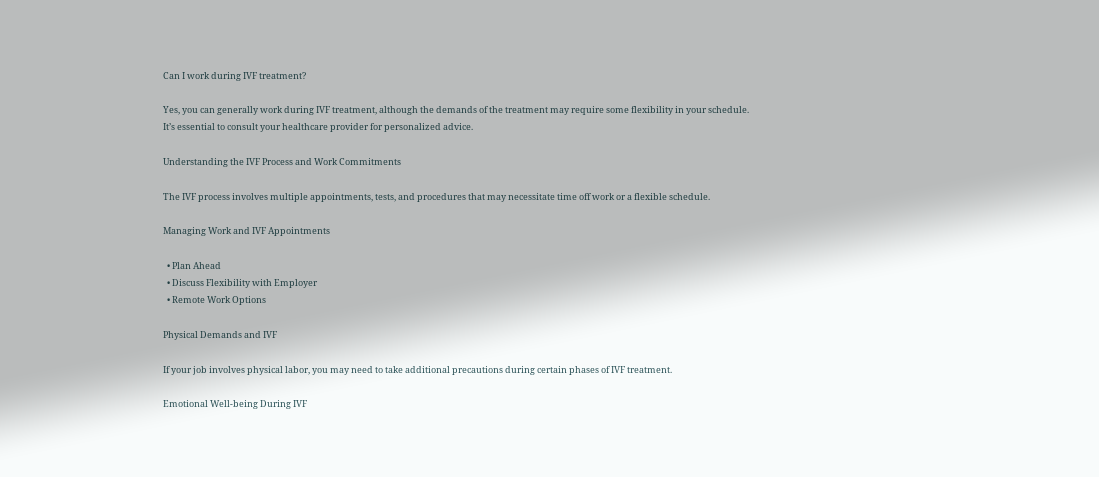Can I work during IVF treatment?

Yes, you can generally work during IVF treatment, although the demands of the treatment may require some flexibility in your schedule. It’s essential to consult your healthcare provider for personalized advice.

Understanding the IVF Process and Work Commitments

The IVF process involves multiple appointments, tests, and procedures that may necessitate time off work or a flexible schedule.

Managing Work and IVF Appointments

  • Plan Ahead
  • Discuss Flexibility with Employer
  • Remote Work Options

Physical Demands and IVF

If your job involves physical labor, you may need to take additional precautions during certain phases of IVF treatment.

Emotional Well-being During IVF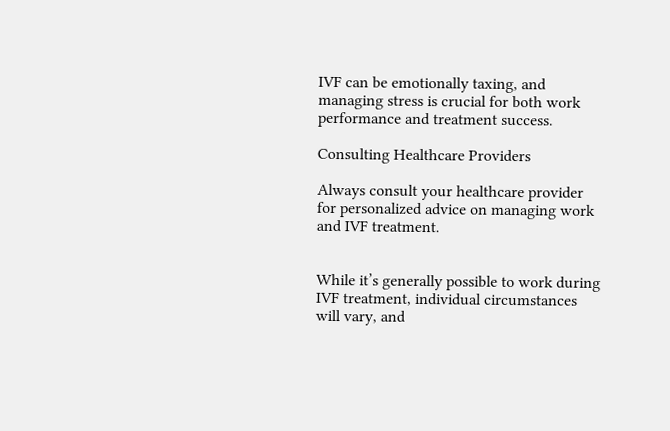IVF can be emotionally taxing, and managing stress is crucial for both work performance and treatment success.

Consulting Healthcare Providers

Always consult your healthcare provider for personalized advice on managing work and IVF treatment.


While it’s generally possible to work during IVF treatment, individual circumstances will vary, and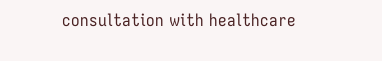consultation with healthcare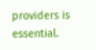providers is essential.